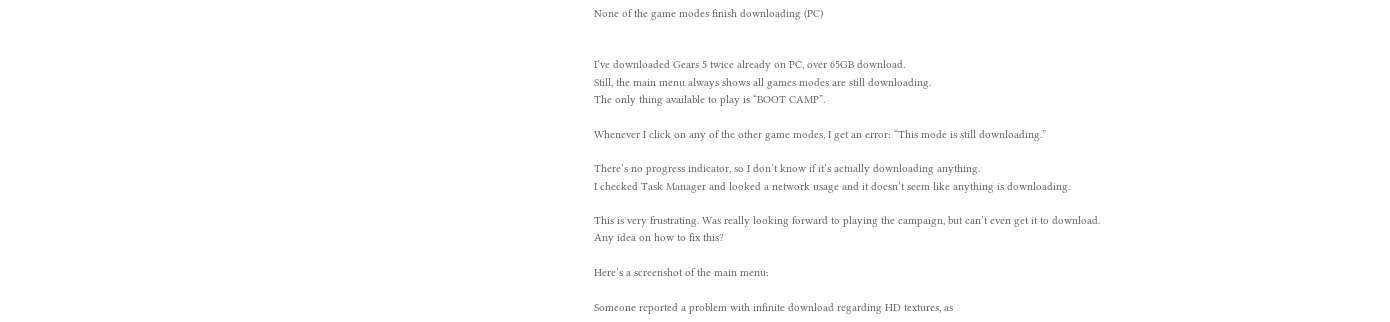None of the game modes finish downloading (PC)


I’ve downloaded Gears 5 twice already on PC, over 65GB download.
Still, the main menu always shows all games modes are still downloading.
The only thing available to play is “BOOT CAMP”.

Whenever I click on any of the other game modes, I get an error: “This mode is still downloading.”

There’s no progress indicator, so I don’t know if it’s actually downloading anything.
I checked Task Manager and looked a network usage and it doesn’t seem like anything is downloading.

This is very frustrating. Was really looking forward to playing the campaign, but can’t even get it to download.
Any idea on how to fix this?

Here’s a screenshot of the main menu:

Someone reported a problem with infinite download regarding HD textures, as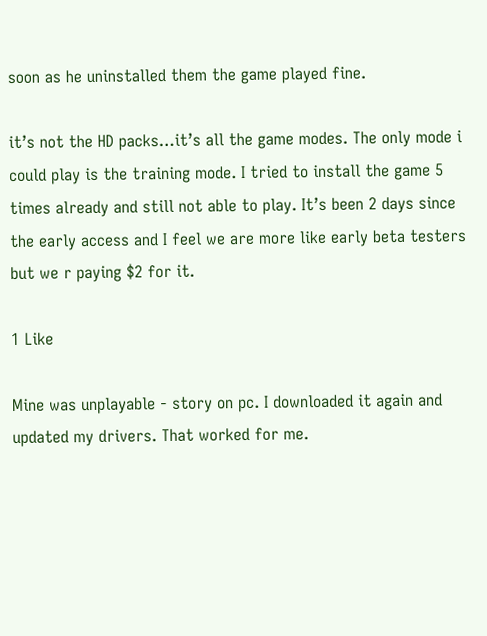soon as he uninstalled them the game played fine.

it’s not the HD packs…it’s all the game modes. The only mode i could play is the training mode. I tried to install the game 5 times already and still not able to play. It’s been 2 days since the early access and I feel we are more like early beta testers but we r paying $2 for it.

1 Like

Mine was unplayable - story on pc. I downloaded it again and updated my drivers. That worked for me.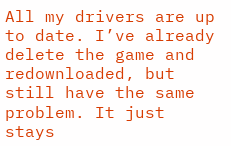All my drivers are up to date. I’ve already delete the game and redownloaded, but still have the same problem. It just stays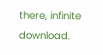there, infinite download.